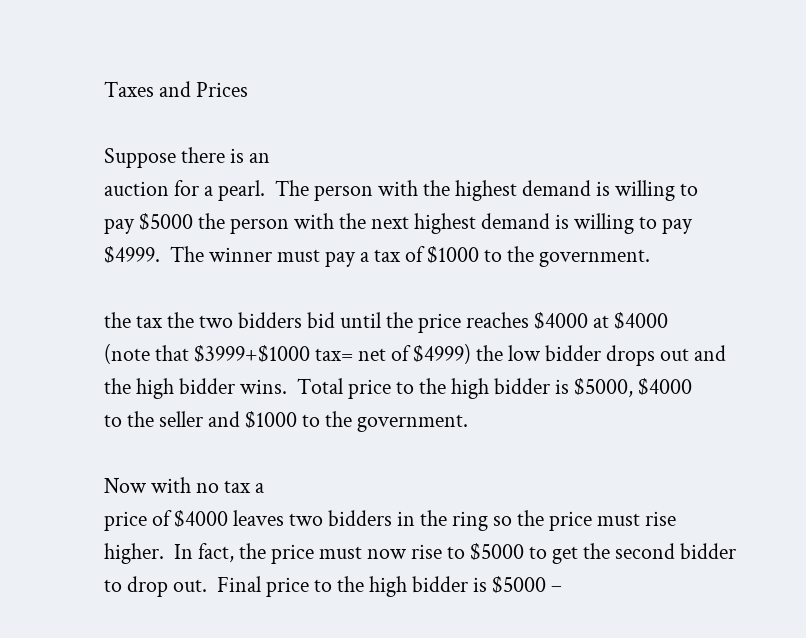Taxes and Prices

Suppose there is an
auction for a pearl.  The person with the highest demand is willing to
pay $5000 the person with the next highest demand is willing to pay
$4999.  The winner must pay a tax of $1000 to the government.

the tax the two bidders bid until the price reaches $4000 at $4000
(note that $3999+$1000 tax= net of $4999) the low bidder drops out and
the high bidder wins.  Total price to the high bidder is $5000, $4000
to the seller and $1000 to the government.

Now with no tax a
price of $4000 leaves two bidders in the ring so the price must rise
higher.  In fact, the price must now rise to $5000 to get the second bidder
to drop out.  Final price to the high bidder is $5000 –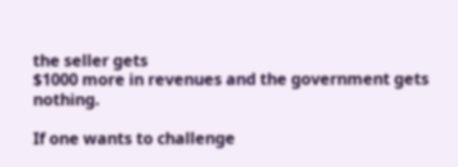the seller gets
$1000 more in revenues and the government gets nothing.

If one wants to challenge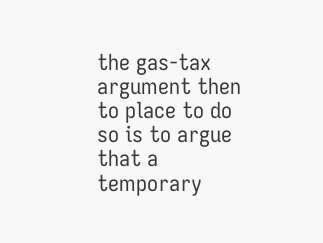the gas-tax argument then to place to do so is to argue that a temporary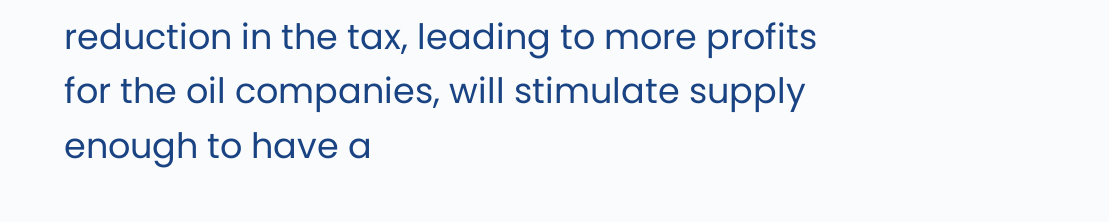reduction in the tax, leading to more profits for the oil companies, will stimulate supply enough to have a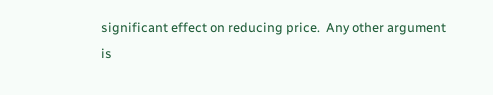significant effect on reducing price.  Any other argument is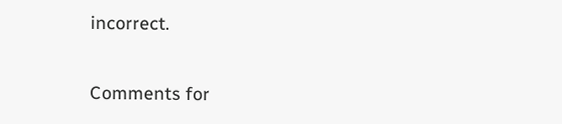incorrect.


Comments for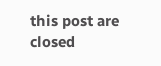this post are closed